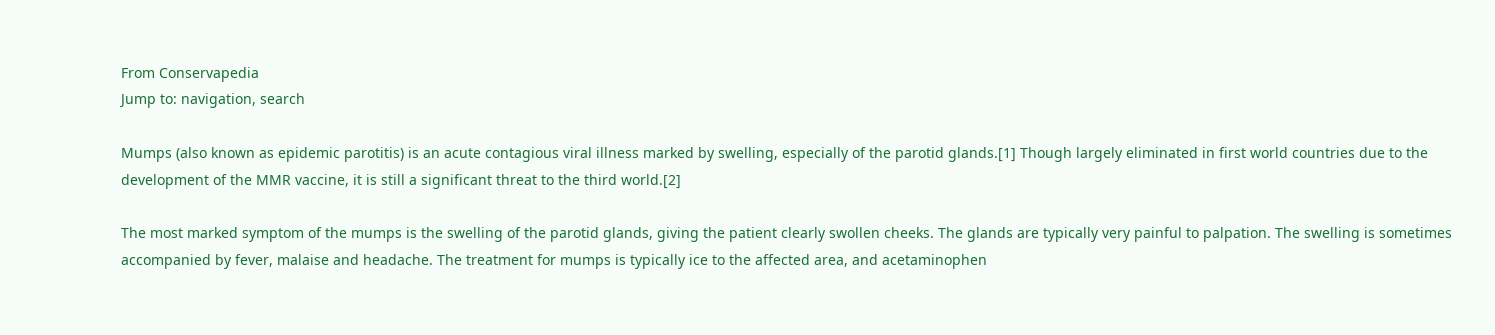From Conservapedia
Jump to: navigation, search

Mumps (also known as epidemic parotitis) is an acute contagious viral illness marked by swelling, especially of the parotid glands.[1] Though largely eliminated in first world countries due to the development of the MMR vaccine, it is still a significant threat to the third world.[2]

The most marked symptom of the mumps is the swelling of the parotid glands, giving the patient clearly swollen cheeks. The glands are typically very painful to palpation. The swelling is sometimes accompanied by fever, malaise and headache. The treatment for mumps is typically ice to the affected area, and acetaminophen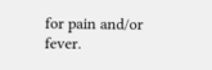for pain and/or fever.